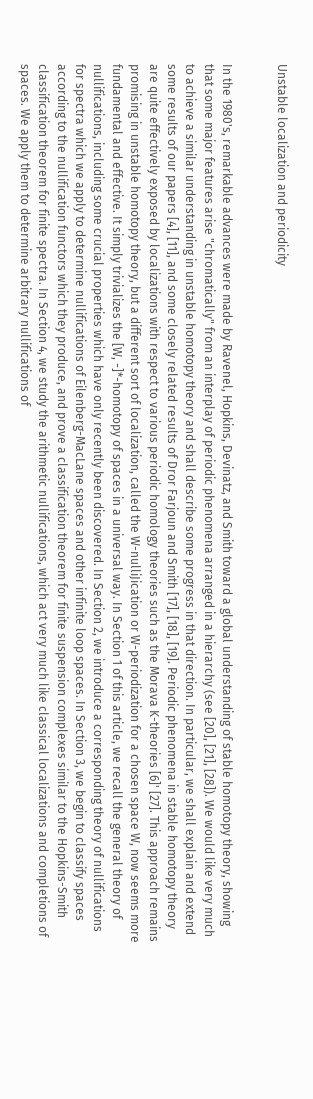Unstable localization and periodicity


In the 1980's, remarkable advances were made by Ravenel, Hopkins, Devinatz, and Smith toward a global understanding of stable homotopy theory, showing that some major features arise "chromatically" from an interplay of periodic phenomena arranged in a hierarchy (see [20], [21], [28]). We would like very much to achieve a similar understanding in unstable homotopy theory and shall describe some progress in that direction. In particular, we shall explain and extend some results of our papers [4], [11], and some closely related results of Dror Farjoun and Smith [17], [18], [19]. Periodic phenomena in stable homotopy theory are quite effectively exposed by localizations with respect to various periodic homology theories such as the Morava K-theories [6]' [27]. This approach remains promising in unstable homotopy theory, but a different sort of localization, called the W-nulliJication or W-periodization for a chosen space W, now seems more fundamental and effective. It simply trivializes the [W, -]*-homotopy of spaces in a universal way. In Section 1 of this article, we recall the general theory of nullifications, including some crucial properties which have only recently been discovered. In Section 2, we introduce a corresponding theory of nullifications for spectra which we apply to determine nullifications of Eilenberg-MacLane spaces and other infinite loop spaces. In Section 3, we begin to classify spaces according to the nullification functors which they produce, and prove a classification theorem for finite suspension complexes similar to the Hopkins-Smith classification theorem for finite spectra. In Section 4, we study the arithmetic nullifications, which act very much like classical localizations and completions of spaces. We apply them to determine arbitrary nullifications of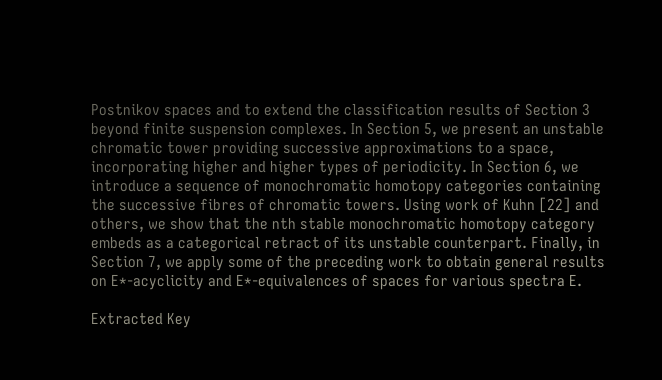Postnikov spaces and to extend the classification results of Section 3 beyond finite suspension complexes. In Section 5, we present an unstable chromatic tower providing successive approximations to a space, incorporating higher and higher types of periodicity. In Section 6, we introduce a sequence of monochromatic homotopy categories containing the successive fibres of chromatic towers. Using work of Kuhn [22] and others, we show that the nth stable monochromatic homotopy category embeds as a categorical retract of its unstable counterpart. Finally, in Section 7, we apply some of the preceding work to obtain general results on E*-acyclicity and E*-equivalences of spaces for various spectra E.

Extracted Key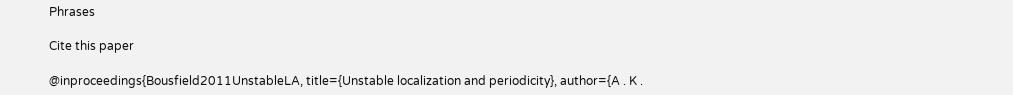Phrases

Cite this paper

@inproceedings{Bousfield2011UnstableLA, title={Unstable localization and periodicity}, author={A . K .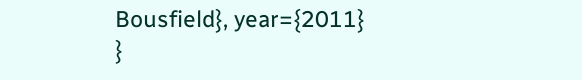Bousfield}, year={2011} }